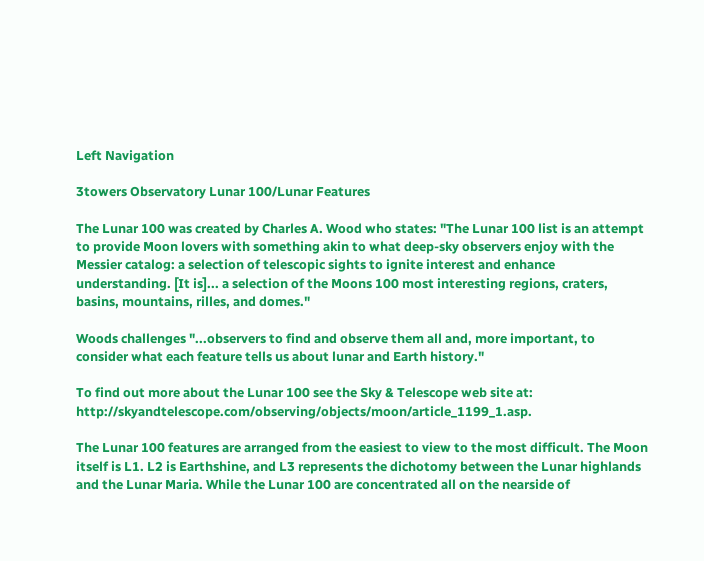Left Navigation

3towers Observatory Lunar 100/Lunar Features

The Lunar 100 was created by Charles A. Wood who states: "The Lunar 100 list is an attempt to provide Moon lovers with something akin to what deep-sky observers enjoy with the Messier catalog: a selection of telescopic sights to ignite interest and enhance understanding. [It is]... a selection of the Moons 100 most interesting regions, craters, basins, mountains, rilles, and domes."

Woods challenges "...observers to find and observe them all and, more important, to consider what each feature tells us about lunar and Earth history."

To find out more about the Lunar 100 see the Sky & Telescope web site at: http://skyandtelescope.com/observing/objects/moon/article_1199_1.asp.

The Lunar 100 features are arranged from the easiest to view to the most difficult. The Moon itself is L1. L2 is Earthshine, and L3 represents the dichotomy between the Lunar highlands and the Lunar Maria. While the Lunar 100 are concentrated all on the nearside of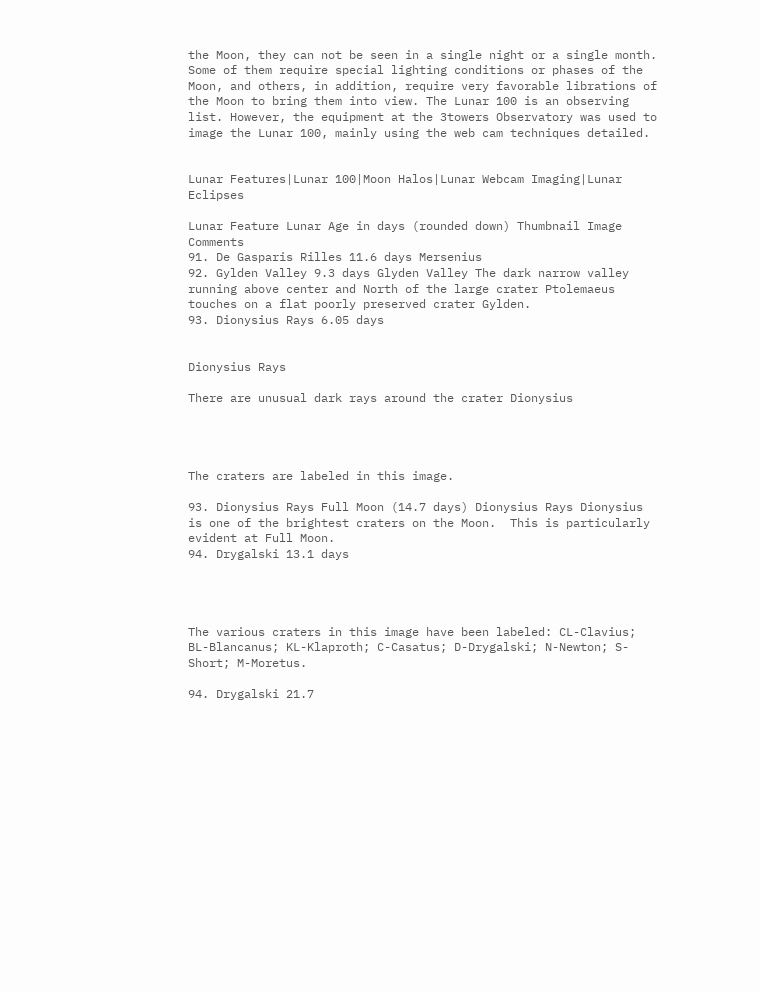the Moon, they can not be seen in a single night or a single month. Some of them require special lighting conditions or phases of the Moon, and others, in addition, require very favorable librations of the Moon to bring them into view. The Lunar 100 is an observing list. However, the equipment at the 3towers Observatory was used to image the Lunar 100, mainly using the web cam techniques detailed.


Lunar Features|Lunar 100|Moon Halos|Lunar Webcam Imaging|Lunar Eclipses

Lunar Feature Lunar Age in days (rounded down) Thumbnail Image Comments
91. De Gasparis Rilles 11.6 days Mersenius
92. Gylden Valley 9.3 days Glyden Valley The dark narrow valley running above center and North of the large crater Ptolemaeus touches on a flat poorly preserved crater Gylden.
93. Dionysius Rays 6.05 days


Dionysius Rays

There are unusual dark rays around the crater Dionysius




The craters are labeled in this image.

93. Dionysius Rays Full Moon (14.7 days) Dionysius Rays Dionysius is one of the brightest craters on the Moon.  This is particularly evident at Full Moon.
94. Drygalski 13.1 days




The various craters in this image have been labeled: CL-Clavius; BL-Blancanus; KL-Klaproth; C-Casatus; D-Drygalski; N-Newton; S-Short; M-Moretus.

94. Drygalski 21.7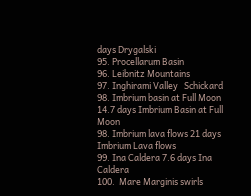days Drygalski
95. Procellarum Basin
96. Leibnitz Mountains
97. Inghirami Valley   Schickard
98. Imbrium basin at Full Moon 14.7 days Imbrium Basin at Full Moon
98. Imbrium lava flows 21 days Imbrium Lava flows
99. Ina Caldera 7.6 days Ina Caldera
100.  Mare Marginis swirls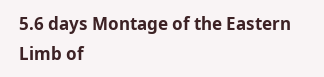5.6 days Montage of the Eastern Limb of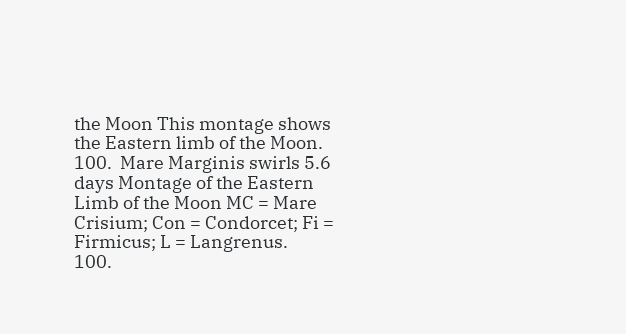the Moon This montage shows the Eastern limb of the Moon.
100.  Mare Marginis swirls 5.6 days Montage of the Eastern Limb of the Moon MC = Mare Crisium; Con = Condorcet; Fi = Firmicus; L = Langrenus.
100.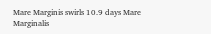Mare Marginis swirls 10.9 days Mare Marginalis